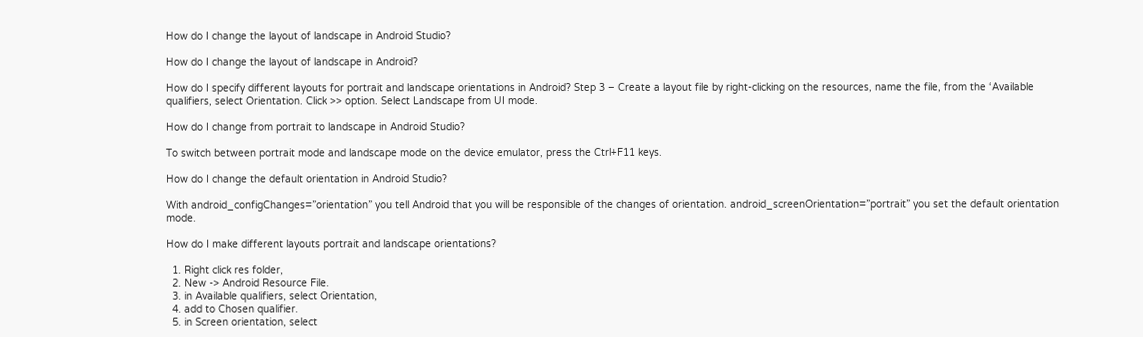How do I change the layout of landscape in Android Studio?

How do I change the layout of landscape in Android?

How do I specify different layouts for portrait and landscape orientations in Android? Step 3 – Create a layout file by right-clicking on the resources, name the file, from the ‘Available qualifiers, select Orientation. Click >> option. Select Landscape from UI mode.

How do I change from portrait to landscape in Android Studio?

To switch between portrait mode and landscape mode on the device emulator, press the Ctrl+F11 keys.

How do I change the default orientation in Android Studio?

With android_configChanges=”orientation” you tell Android that you will be responsible of the changes of orientation. android_screenOrientation=”portrait” you set the default orientation mode.

How do I make different layouts portrait and landscape orientations?

  1. Right click res folder,
  2. New -> Android Resource File.
  3. in Available qualifiers, select Orientation,
  4. add to Chosen qualifier.
  5. in Screen orientation, select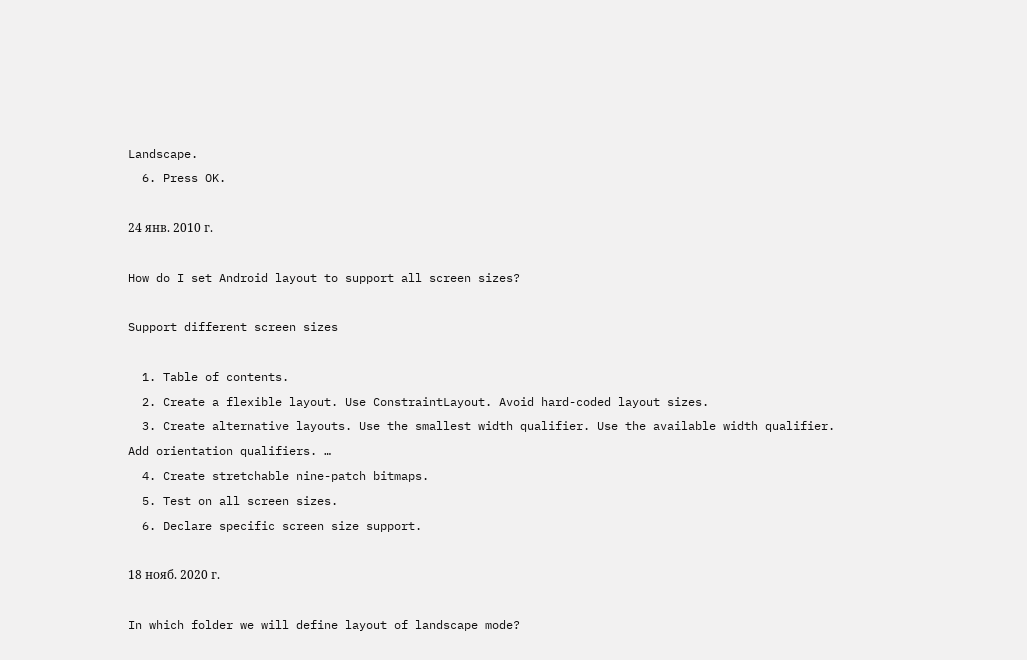Landscape.
  6. Press OK.

24 янв. 2010 г.

How do I set Android layout to support all screen sizes?

Support different screen sizes

  1. Table of contents.
  2. Create a flexible layout. Use ConstraintLayout. Avoid hard-coded layout sizes.
  3. Create alternative layouts. Use the smallest width qualifier. Use the available width qualifier. Add orientation qualifiers. …
  4. Create stretchable nine-patch bitmaps.
  5. Test on all screen sizes.
  6. Declare specific screen size support.

18 нояб. 2020 г.

In which folder we will define layout of landscape mode?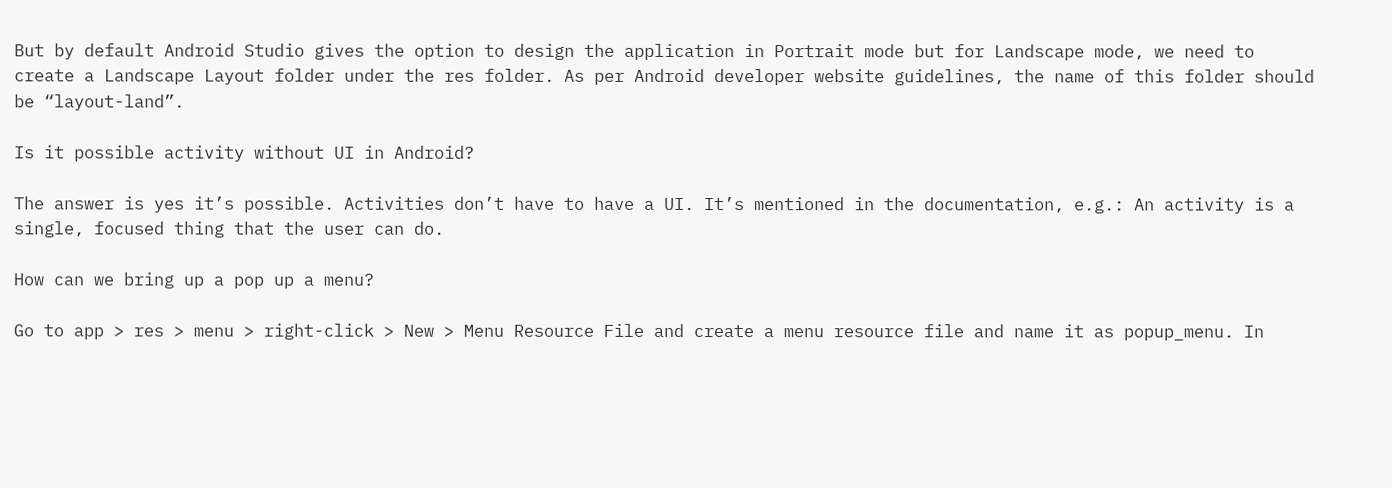But by default Android Studio gives the option to design the application in Portrait mode but for Landscape mode, we need to create a Landscape Layout folder under the res folder. As per Android developer website guidelines, the name of this folder should be “layout-land”.

Is it possible activity without UI in Android?

The answer is yes it’s possible. Activities don’t have to have a UI. It’s mentioned in the documentation, e.g.: An activity is a single, focused thing that the user can do.

How can we bring up a pop up a menu?

Go to app > res > menu > right-click > New > Menu Resource File and create a menu resource file and name it as popup_menu. In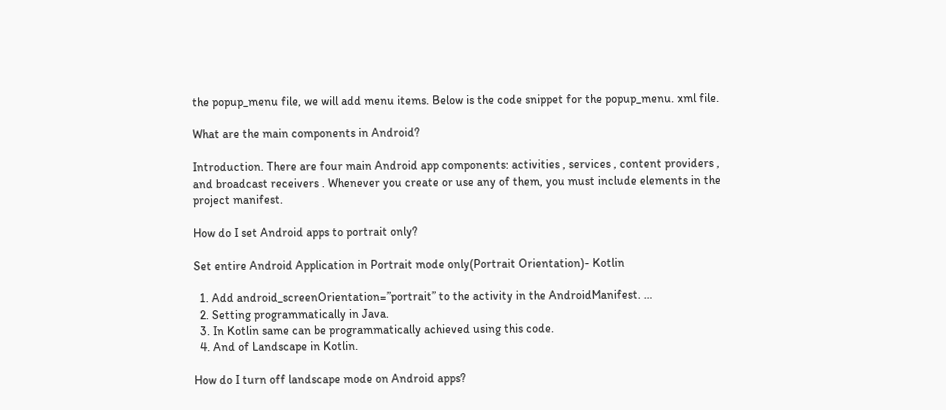the popup_menu file, we will add menu items. Below is the code snippet for the popup_menu. xml file.

What are the main components in Android?

Introduction. There are four main Android app components: activities , services , content providers , and broadcast receivers . Whenever you create or use any of them, you must include elements in the project manifest.

How do I set Android apps to portrait only?

Set entire Android Application in Portrait mode only(Portrait Orientation)- Kotlin

  1. Add android_screenOrientation=”portrait” to the activity in the AndroidManifest. …
  2. Setting programmatically in Java.
  3. In Kotlin same can be programmatically achieved using this code.
  4. And of Landscape in Kotlin.

How do I turn off landscape mode on Android apps?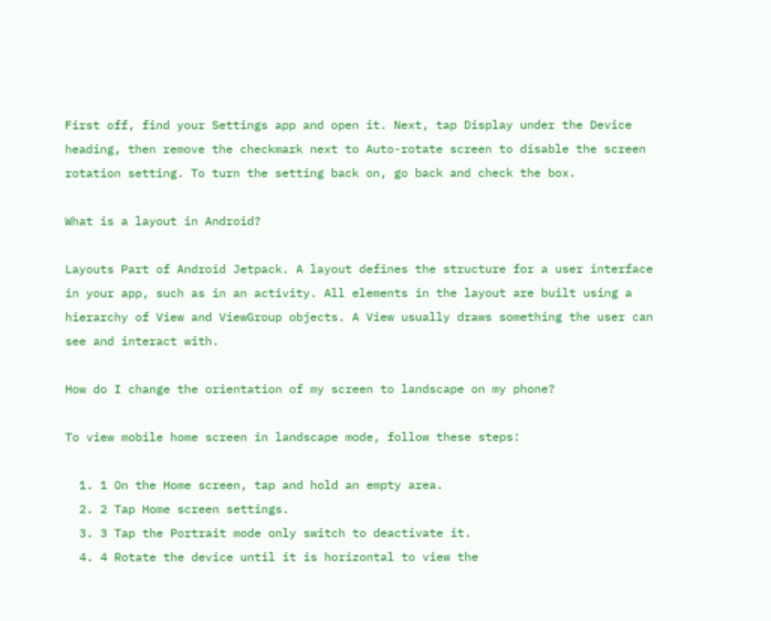First off, find your Settings app and open it. Next, tap Display under the Device heading, then remove the checkmark next to Auto-rotate screen to disable the screen rotation setting. To turn the setting back on, go back and check the box.

What is a layout in Android?

Layouts Part of Android Jetpack. A layout defines the structure for a user interface in your app, such as in an activity. All elements in the layout are built using a hierarchy of View and ViewGroup objects. A View usually draws something the user can see and interact with.

How do I change the orientation of my screen to landscape on my phone?

To view mobile home screen in landscape mode, follow these steps:

  1. 1 On the Home screen, tap and hold an empty area.
  2. 2 Tap Home screen settings.
  3. 3 Tap the Portrait mode only switch to deactivate it.
  4. 4 Rotate the device until it is horizontal to view the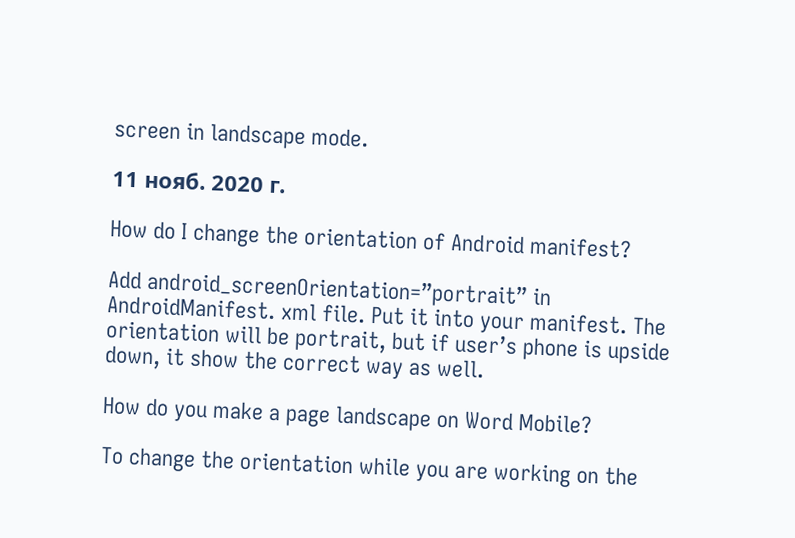screen in landscape mode.

11 нояб. 2020 г.

How do I change the orientation of Android manifest?

Add android_screenOrientation=”portrait” in AndroidManifest. xml file. Put it into your manifest. The orientation will be portrait, but if user’s phone is upside down, it show the correct way as well.

How do you make a page landscape on Word Mobile?

To change the orientation while you are working on the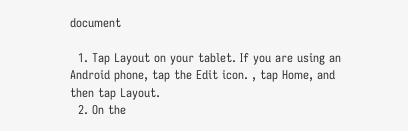document

  1. Tap Layout on your tablet. If you are using an Android phone, tap the Edit icon. , tap Home, and then tap Layout.
  2. On the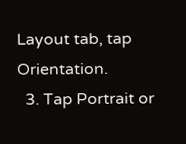Layout tab, tap Orientation.
  3. Tap Portrait or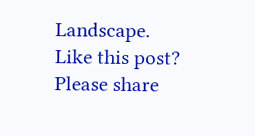Landscape.
Like this post? Please share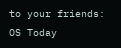to your friends:
OS Today